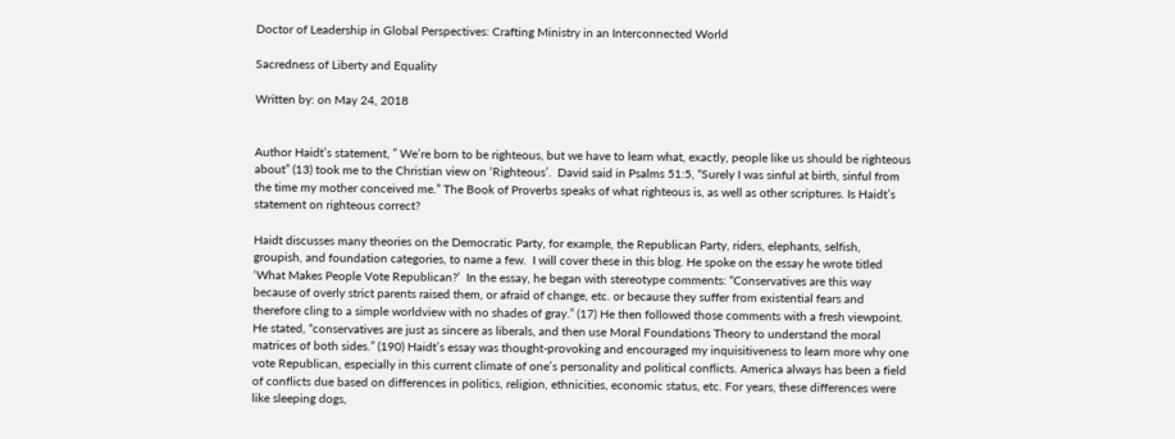Doctor of Leadership in Global Perspectives: Crafting Ministry in an Interconnected World

Sacredness of Liberty and Equality

Written by: on May 24, 2018


Author Haidt’s statement, ” We’re born to be righteous, but we have to learn what, exactly, people like us should be righteous about” (13) took me to the Christian view on ‘Righteous’.  David said in Psalms 51:5, “Surely I was sinful at birth, sinful from the time my mother conceived me.” The Book of Proverbs speaks of what righteous is, as well as other scriptures. Is Haidt’s statement on righteous correct?

Haidt discusses many theories on the Democratic Party, for example, the Republican Party, riders, elephants, selfish, groupish, and foundation categories, to name a few.  I will cover these in this blog. He spoke on the essay he wrote titled ‘What Makes People Vote Republican?’  In the essay, he began with stereotype comments: “Conservatives are this way because of overly strict parents raised them, or afraid of change, etc. or because they suffer from existential fears and therefore cling to a simple worldview with no shades of gray.” (17) He then followed those comments with a fresh viewpoint. He stated, “conservatives are just as sincere as liberals, and then use Moral Foundations Theory to understand the moral matrices of both sides.” (190) Haidt’s essay was thought-provoking and encouraged my inquisitiveness to learn more why one vote Republican, especially in this current climate of one’s personality and political conflicts. America always has been a field of conflicts due based on differences in politics, religion, ethnicities, economic status, etc. For years, these differences were like sleeping dogs,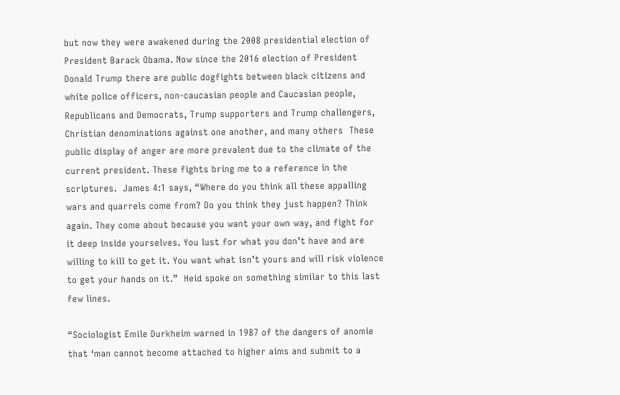but now they were awakened during the 2008 presidential election of President Barack Obama. Now since the 2016 election of President Donald Trump there are public dogfights between black citizens and white police officers, non-caucasian people and Caucasian people, Republicans and Democrats, Trump supporters and Trump challengers, Christian denominations against one another, and many others  These public display of anger are more prevalent due to the climate of the current president. These fights bring me to a reference in the scriptures.  James 4:1 says, “Where do you think all these appalling wars and quarrels come from? Do you think they just happen? Think again. They come about because you want your own way, and fight for it deep inside yourselves. You lust for what you don’t have and are willing to kill to get it. You want what isn’t yours and will risk violence to get your hands on it.”  Heid spoke on something similar to this last few lines.

“Sociologist Emile Durkheim warned in 1987 of the dangers of anomie that ‘man cannot become attached to higher aims and submit to a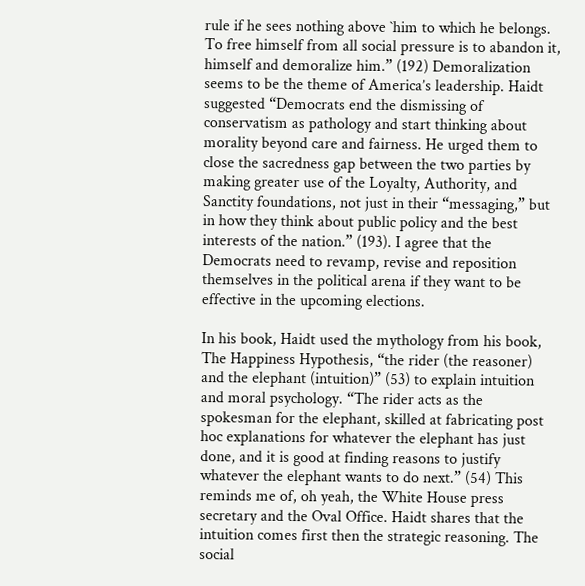rule if he sees nothing above `him to which he belongs. To free himself from all social pressure is to abandon it, himself and demoralize him.” (192) Demoralization seems to be the theme of America’s leadership. Haidt suggested “Democrats end the dismissing of conservatism as pathology and start thinking about morality beyond care and fairness. He urged them to close the sacredness gap between the two parties by making greater use of the Loyalty, Authority, and Sanctity foundations, not just in their “messaging,” but in how they think about public policy and the best interests of the nation.” (193). I agree that the Democrats need to revamp, revise and reposition themselves in the political arena if they want to be effective in the upcoming elections.

In his book, Haidt used the mythology from his book, The Happiness Hypothesis, “the rider (the reasoner) and the elephant (intuition)” (53) to explain intuition and moral psychology. “The rider acts as the spokesman for the elephant, skilled at fabricating post hoc explanations for whatever the elephant has just done, and it is good at finding reasons to justify whatever the elephant wants to do next.” (54) This reminds me of, oh yeah, the White House press secretary and the Oval Office. Haidt shares that the intuition comes first then the strategic reasoning. The social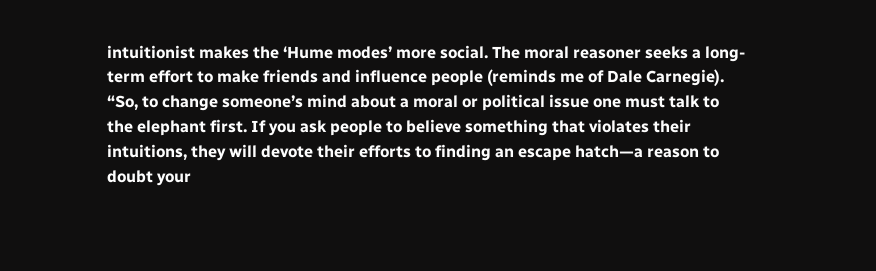intuitionist makes the ‘Hume modes’ more social. The moral reasoner seeks a long-term effort to make friends and influence people (reminds me of Dale Carnegie). “So, to change someone’s mind about a moral or political issue one must talk to the elephant first. If you ask people to believe something that violates their intuitions, they will devote their efforts to finding an escape hatch—a reason to doubt your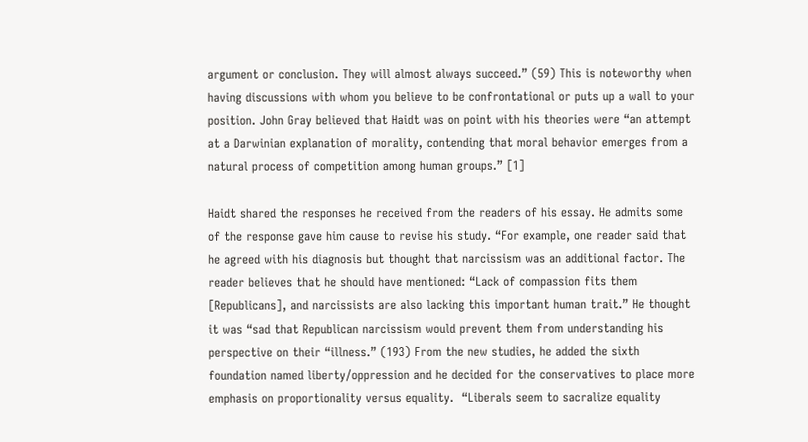argument or conclusion. They will almost always succeed.” (59) This is noteworthy when having discussions with whom you believe to be confrontational or puts up a wall to your position. John Gray believed that Haidt was on point with his theories were “an attempt at a Darwinian explanation of morality, contending that moral behavior emerges from a natural process of competition among human groups.” [1]

Haidt shared the responses he received from the readers of his essay. He admits some of the response gave him cause to revise his study. “For example, one reader said that he agreed with his diagnosis but thought that narcissism was an additional factor. The reader believes that he should have mentioned: “Lack of compassion fits them [Republicans], and narcissists are also lacking this important human trait.” He thought it was “sad that Republican narcissism would prevent them from understanding his perspective on their “illness.” (193) From the new studies, he added the sixth foundation named liberty/oppression and he decided for the conservatives to place more emphasis on proportionality versus equality.  “Liberals seem to sacralize equality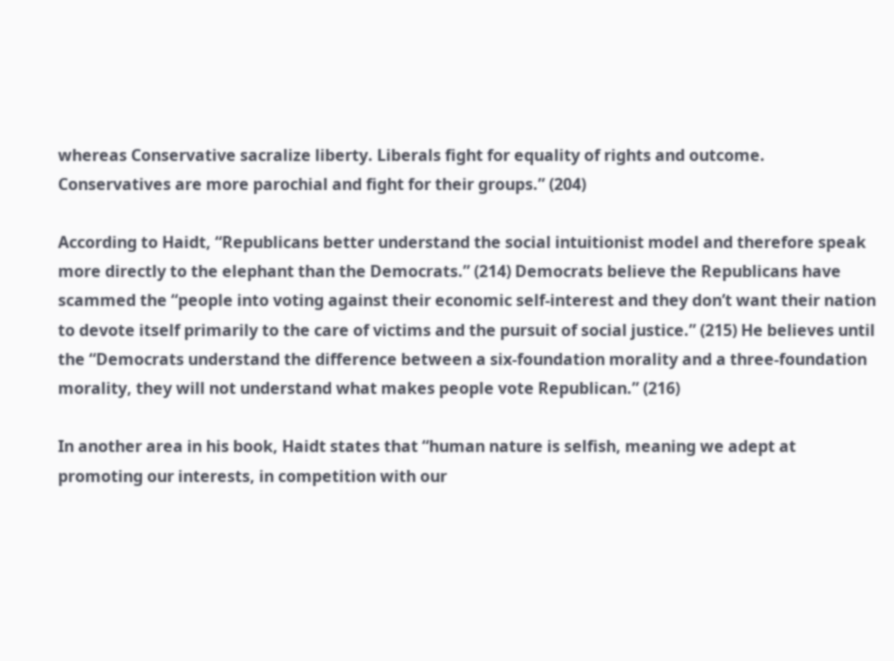whereas Conservative sacralize liberty. Liberals fight for equality of rights and outcome. Conservatives are more parochial and fight for their groups.” (204)

According to Haidt, “Republicans better understand the social intuitionist model and therefore speak more directly to the elephant than the Democrats.” (214) Democrats believe the Republicans have scammed the “people into voting against their economic self-interest and they don’t want their nation to devote itself primarily to the care of victims and the pursuit of social justice.” (215) He believes until the “Democrats understand the difference between a six-foundation morality and a three-foundation morality, they will not understand what makes people vote Republican.” (216)

In another area in his book, Haidt states that “human nature is selfish, meaning we adept at promoting our interests, in competition with our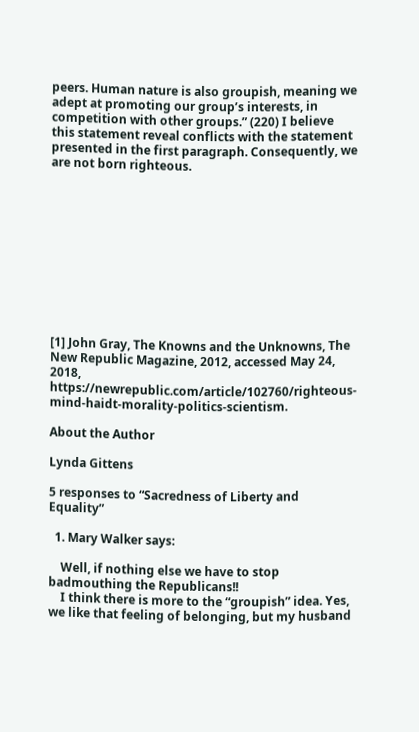peers. Human nature is also groupish, meaning we adept at promoting our group’s interests, in competition with other groups.” (220) I believe this statement reveal conflicts with the statement presented in the first paragraph. Consequently, we are not born righteous.











[1] John Gray, The Knowns and the Unknowns, The New Republic Magazine, 2012, accessed May 24, 2018, https://newrepublic.com/article/102760/righteous-mind-haidt-morality-politics-scientism.

About the Author

Lynda Gittens

5 responses to “Sacredness of Liberty and Equality”

  1. Mary Walker says:

    Well, if nothing else we have to stop badmouthing the Republicans!!
    I think there is more to the “groupish” idea. Yes, we like that feeling of belonging, but my husband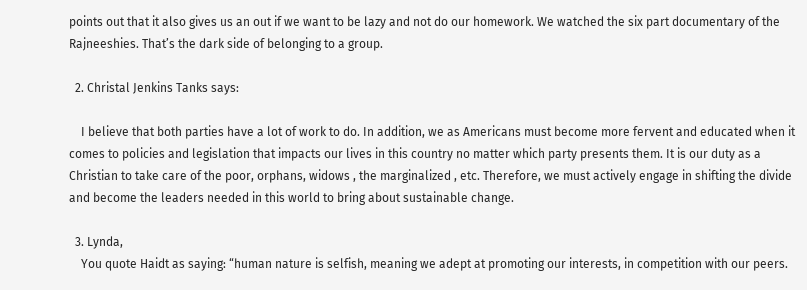points out that it also gives us an out if we want to be lazy and not do our homework. We watched the six part documentary of the Rajneeshies. That’s the dark side of belonging to a group.

  2. Christal Jenkins Tanks says:

    I believe that both parties have a lot of work to do. In addition, we as Americans must become more fervent and educated when it comes to policies and legislation that impacts our lives in this country no matter which party presents them. It is our duty as a Christian to take care of the poor, orphans, widows , the marginalized , etc. Therefore, we must actively engage in shifting the divide and become the leaders needed in this world to bring about sustainable change.

  3. Lynda,
    You quote Haidt as saying: “human nature is selfish, meaning we adept at promoting our interests, in competition with our peers.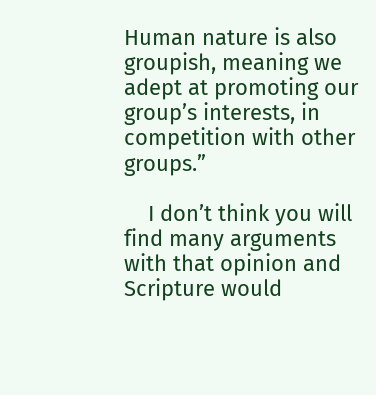Human nature is also groupish, meaning we adept at promoting our group’s interests, in competition with other groups.”

    I don’t think you will find many arguments with that opinion and Scripture would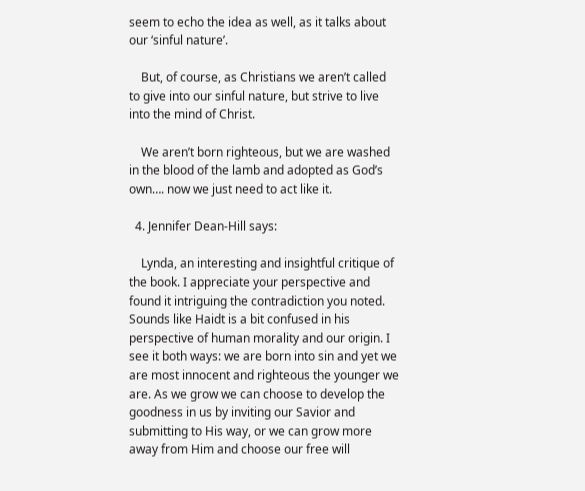seem to echo the idea as well, as it talks about our ‘sinful nature’.

    But, of course, as Christians we aren’t called to give into our sinful nature, but strive to live into the mind of Christ.

    We aren’t born righteous, but we are washed in the blood of the lamb and adopted as God’s own…. now we just need to act like it.

  4. Jennifer Dean-Hill says:

    Lynda, an interesting and insightful critique of the book. I appreciate your perspective and found it intriguing the contradiction you noted. Sounds like Haidt is a bit confused in his perspective of human morality and our origin. I see it both ways: we are born into sin and yet we are most innocent and righteous the younger we are. As we grow we can choose to develop the goodness in us by inviting our Savior and submitting to His way, or we can grow more away from Him and choose our free will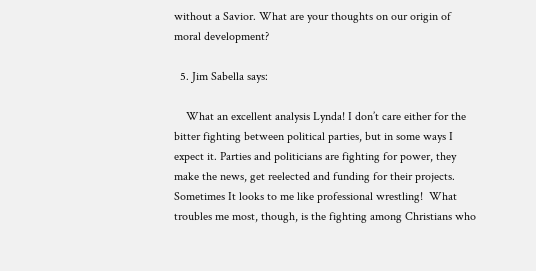without a Savior. What are your thoughts on our origin of moral development?

  5. Jim Sabella says:

    What an excellent analysis Lynda! I don’t care either for the bitter fighting between political parties, but in some ways I expect it. Parties and politicians are fighting for power, they make the news, get reelected and funding for their projects. Sometimes It looks to me like professional wrestling!  What troubles me most, though, is the fighting among Christians who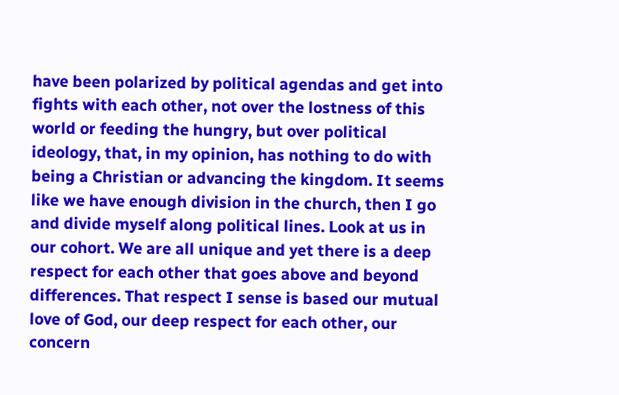have been polarized by political agendas and get into fights with each other, not over the lostness of this world or feeding the hungry, but over political ideology, that, in my opinion, has nothing to do with being a Christian or advancing the kingdom. It seems like we have enough division in the church, then I go and divide myself along political lines. Look at us in our cohort. We are all unique and yet there is a deep respect for each other that goes above and beyond differences. That respect I sense is based our mutual love of God, our deep respect for each other, our concern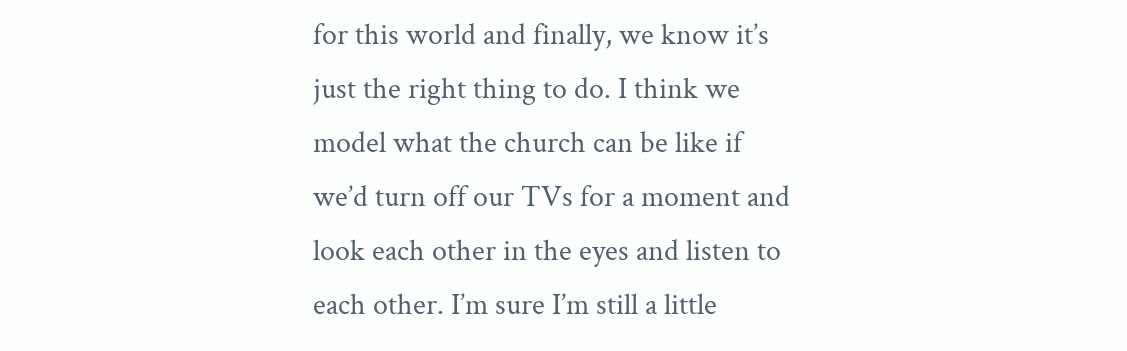for this world and finally, we know it’s just the right thing to do. I think we model what the church can be like if we’d turn off our TVs for a moment and look each other in the eyes and listen to each other. I’m sure I’m still a little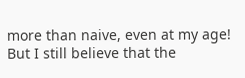more than naive, even at my age! But I still believe that the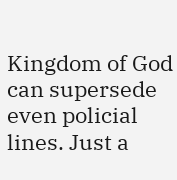Kingdom of God can supersede even policial lines. Just a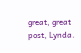great, great post, Lynda.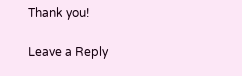Thank you!

Leave a Reply